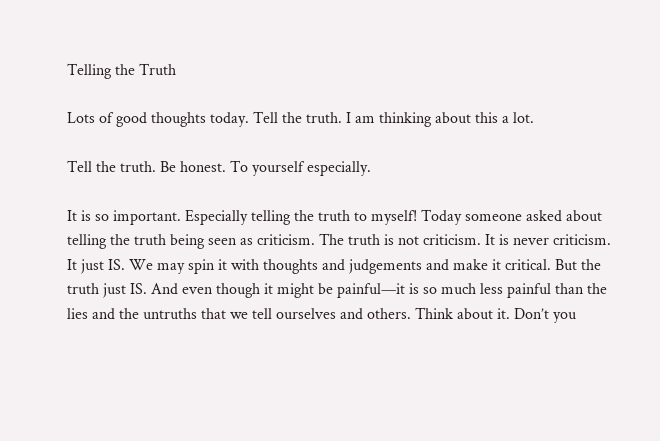Telling the Truth

Lots of good thoughts today. Tell the truth. I am thinking about this a lot.

Tell the truth. Be honest. To yourself especially.

It is so important. Especially telling the truth to myself! Today someone asked about telling the truth being seen as criticism. The truth is not criticism. It is never criticism. It just IS. We may spin it with thoughts and judgements and make it critical. But the truth just IS. And even though it might be painful—it is so much less painful than the lies and the untruths that we tell ourselves and others. Think about it. Don’t you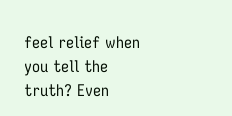feel relief when you tell the truth? Even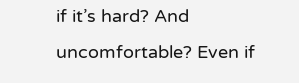if it’s hard? And uncomfortable? Even if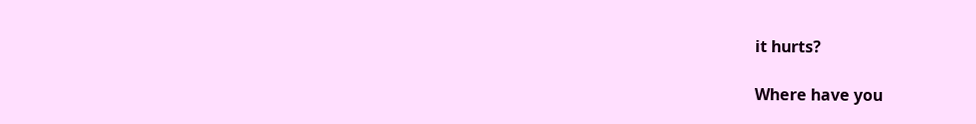it hurts?

Where have you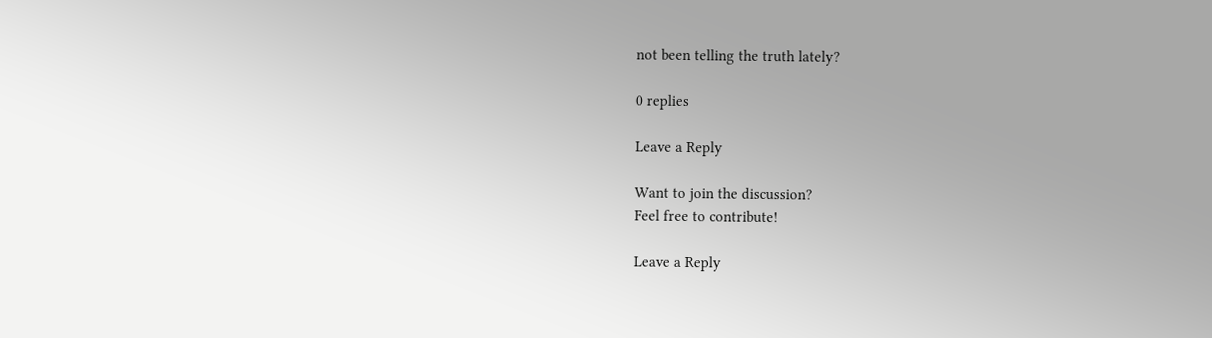not been telling the truth lately?

0 replies

Leave a Reply

Want to join the discussion?
Feel free to contribute!

Leave a Reply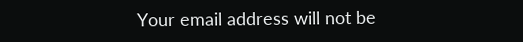Your email address will not be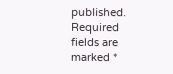published. Required fields are marked *